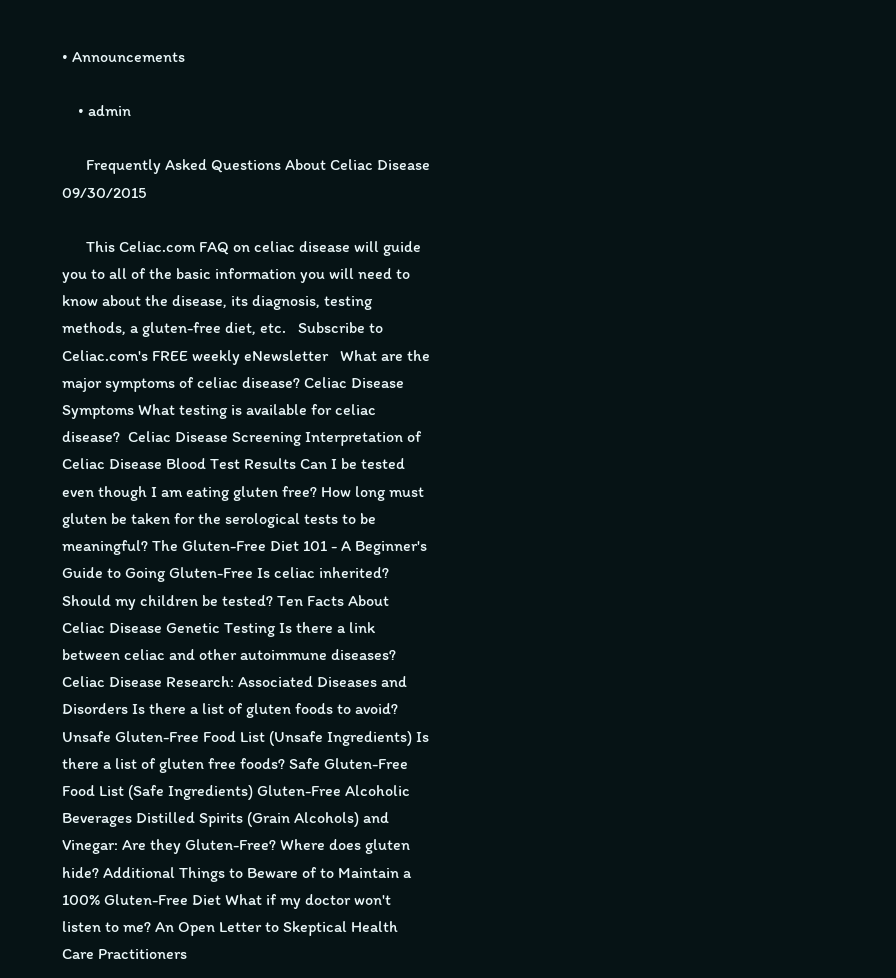• Announcements

    • admin

      Frequently Asked Questions About Celiac Disease   09/30/2015

      This Celiac.com FAQ on celiac disease will guide you to all of the basic information you will need to know about the disease, its diagnosis, testing methods, a gluten-free diet, etc.   Subscribe to Celiac.com's FREE weekly eNewsletter   What are the major symptoms of celiac disease? Celiac Disease Symptoms What testing is available for celiac disease?  Celiac Disease Screening Interpretation of Celiac Disease Blood Test Results Can I be tested even though I am eating gluten free? How long must gluten be taken for the serological tests to be meaningful? The Gluten-Free Diet 101 - A Beginner's Guide to Going Gluten-Free Is celiac inherited? Should my children be tested? Ten Facts About Celiac Disease Genetic Testing Is there a link between celiac and other autoimmune diseases? Celiac Disease Research: Associated Diseases and Disorders Is there a list of gluten foods to avoid? Unsafe Gluten-Free Food List (Unsafe Ingredients) Is there a list of gluten free foods? Safe Gluten-Free Food List (Safe Ingredients) Gluten-Free Alcoholic Beverages Distilled Spirits (Grain Alcohols) and Vinegar: Are they Gluten-Free? Where does gluten hide? Additional Things to Beware of to Maintain a 100% Gluten-Free Diet What if my doctor won't listen to me? An Open Letter to Skeptical Health Care Practitioners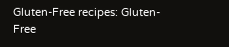Gluten-Free recipes: Gluten-Free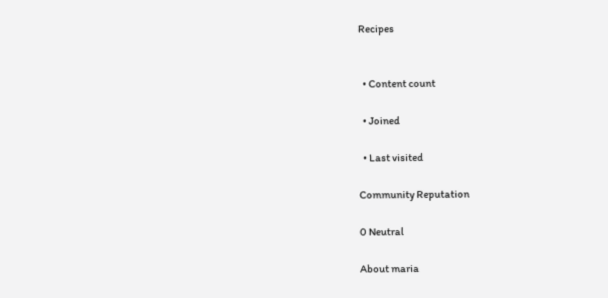Recipes


  • Content count

  • Joined

  • Last visited

Community Reputation

0 Neutral

About maria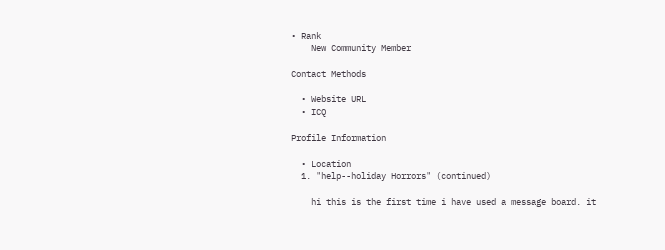• Rank
    New Community Member

Contact Methods

  • Website URL
  • ICQ

Profile Information

  • Location
  1. "help--holiday Horrors" (continued)

    hi this is the first time i have used a message board. it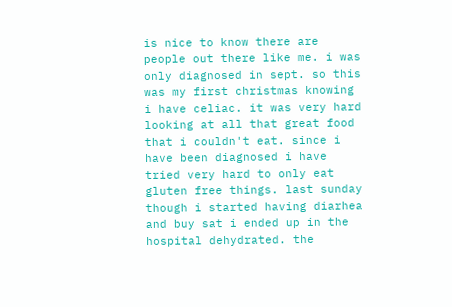is nice to know there are people out there like me. i was only diagnosed in sept. so this was my first christmas knowing i have celiac. it was very hard looking at all that great food that i couldn't eat. since i have been diagnosed i have tried very hard to only eat gluten free things. last sunday though i started having diarhea and buy sat i ended up in the hospital dehydrated. the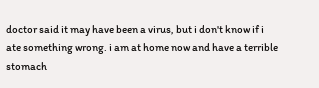doctor said it may have been a virus, but i don't know if i ate something wrong. i am at home now and have a terrible stomach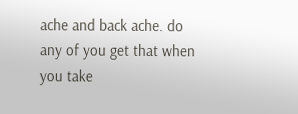ache and back ache. do any of you get that when you take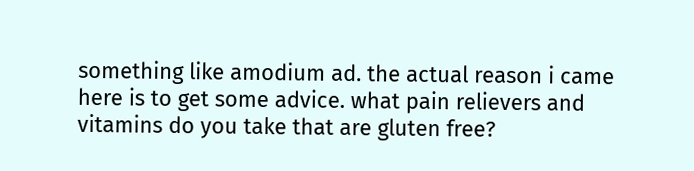something like amodium ad. the actual reason i came here is to get some advice. what pain relievers and vitamins do you take that are gluten free?